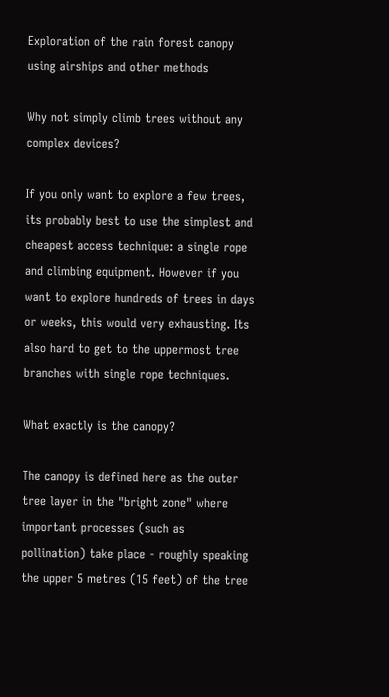Exploration of the rain forest canopy using airships and other methods

Why not simply climb trees without any complex devices?

If you only want to explore a few trees, its probably best to use the simplest and cheapest access technique: a single rope and climbing equipment. However if you want to explore hundreds of trees in days or weeks, this would very exhausting. Its also hard to get to the uppermost tree branches with single rope techniques.

What exactly is the canopy?

The canopy is defined here as the outer tree layer in the "bright zone" where important processes (such as pollination) take place - roughly speaking the upper 5 metres (15 feet) of the tree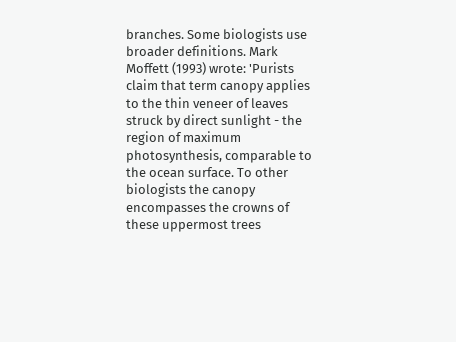branches. Some biologists use broader definitions. Mark Moffett (1993) wrote: 'Purists claim that term canopy applies to the thin veneer of leaves struck by direct sunlight - the region of maximum photosynthesis, comparable to the ocean surface. To other biologists the canopy encompasses the crowns of these uppermost trees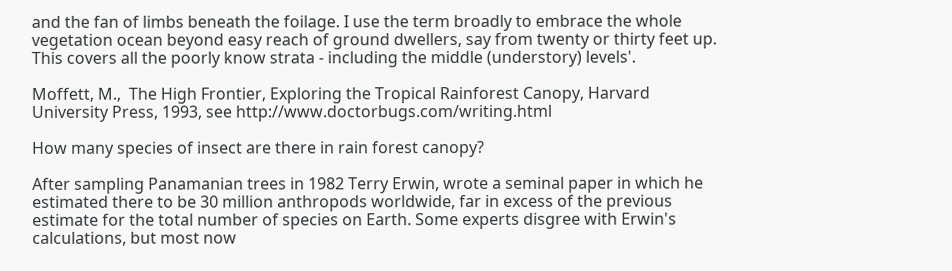and the fan of limbs beneath the foilage. I use the term broadly to embrace the whole vegetation ocean beyond easy reach of ground dwellers, say from twenty or thirty feet up. This covers all the poorly know strata - including the middle (understory) levels'.

Moffett, M.,  The High Frontier, Exploring the Tropical Rainforest Canopy, Harvard University Press, 1993, see http://www.doctorbugs.com/writing.html

How many species of insect are there in rain forest canopy?

After sampling Panamanian trees in 1982 Terry Erwin, wrote a seminal paper in which he estimated there to be 30 million anthropods worldwide, far in excess of the previous estimate for the total number of species on Earth. Some experts disgree with Erwin's calculations, but most now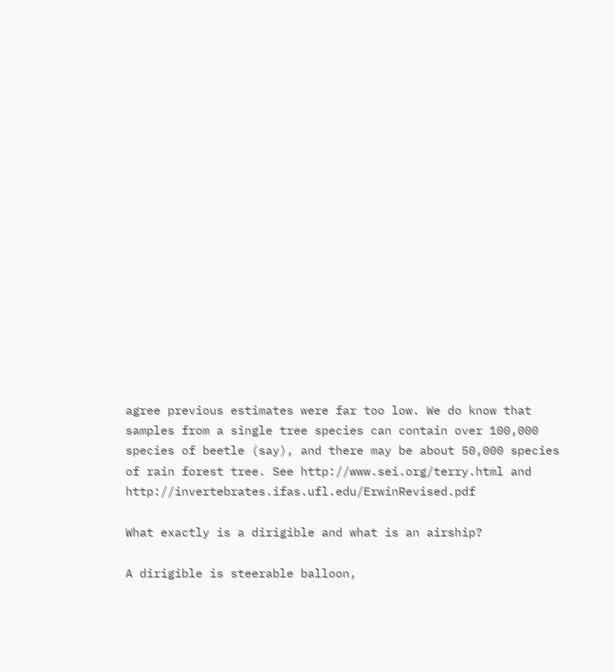agree previous estimates were far too low. We do know that samples from a single tree species can contain over 100,000 species of beetle (say), and there may be about 50,000 species of rain forest tree. See http://www.sei.org/terry.html and http://invertebrates.ifas.ufl.edu/ErwinRevised.pdf

What exactly is a dirigible and what is an airship?

A dirigible is steerable balloon,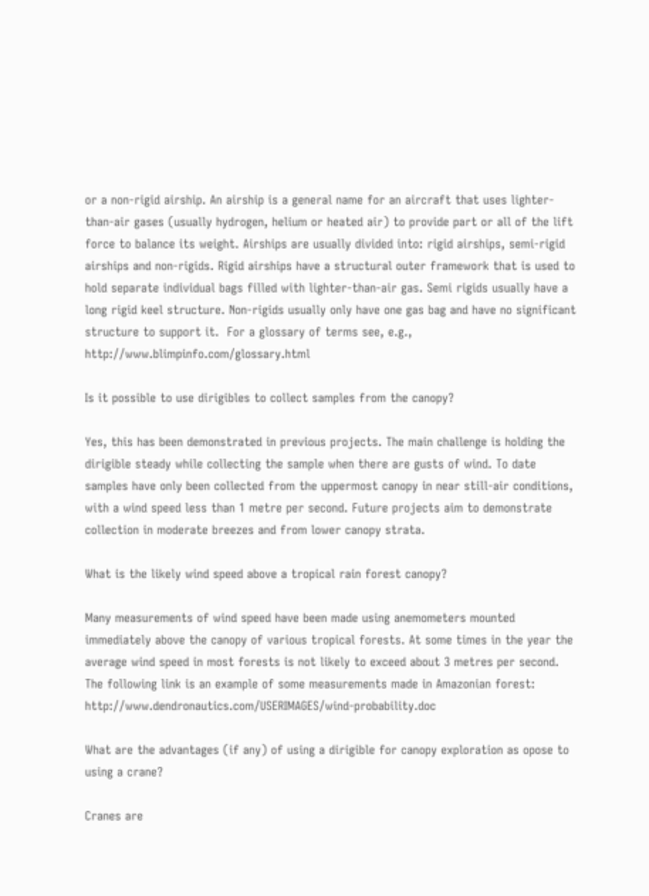or a non-rigid airship. An airship is a general name for an aircraft that uses lighter-than-air gases (usually hydrogen, helium or heated air) to provide part or all of the lift force to balance its weight. Airships are usually divided into: rigid airships, semi-rigid airships and non-rigids. Rigid airships have a structural outer framework that is used to hold separate individual bags filled with lighter-than-air gas. Semi rigids usually have a long rigid keel structure. Non-rigids usually only have one gas bag and have no significant structure to support it.  For a glossary of terms see, e.g., http://www.blimpinfo.com/glossary.html

Is it possible to use dirigibles to collect samples from the canopy?

Yes, this has been demonstrated in previous projects. The main challenge is holding the dirigible steady while collecting the sample when there are gusts of wind. To date samples have only been collected from the uppermost canopy in near still-air conditions, with a wind speed less than 1 metre per second. Future projects aim to demonstrate collection in moderate breezes and from lower canopy strata.

What is the likely wind speed above a tropical rain forest canopy?

Many measurements of wind speed have been made using anemometers mounted immediately above the canopy of various tropical forests. At some times in the year the average wind speed in most forests is not likely to exceed about 3 metres per second. The following link is an example of some measurements made in Amazonian forest: http://www.dendronautics.com/USERIMAGES/wind-probability.doc

What are the advantages (if any) of using a dirigible for canopy exploration as opose to using a crane?

Cranes are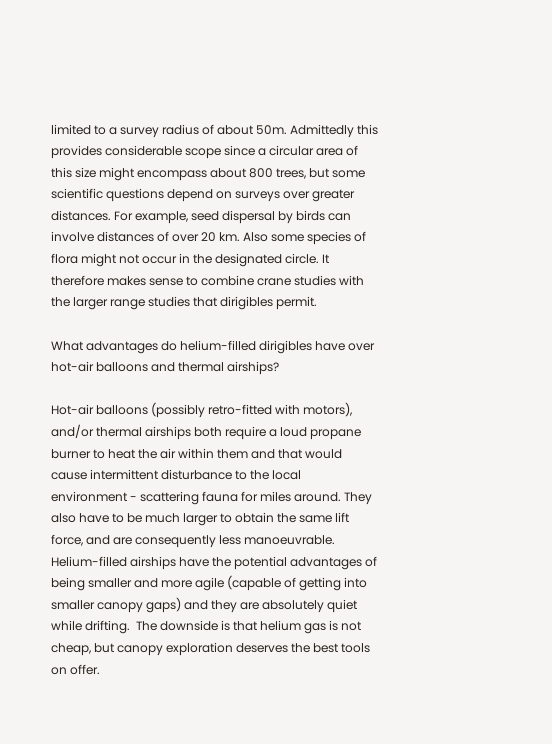limited to a survey radius of about 50m. Admittedly this provides considerable scope since a circular area of this size might encompass about 800 trees, but some scientific questions depend on surveys over greater distances. For example, seed dispersal by birds can involve distances of over 20 km. Also some species of flora might not occur in the designated circle. It therefore makes sense to combine crane studies with the larger range studies that dirigibles permit.

What advantages do helium-filled dirigibles have over hot-air balloons and thermal airships?

Hot-air balloons (possibly retro-fitted with motors), and/or thermal airships both require a loud propane burner to heat the air within them and that would cause intermittent disturbance to the local environment - scattering fauna for miles around. They also have to be much larger to obtain the same lift force, and are consequently less manoeuvrable. Helium-filled airships have the potential advantages of being smaller and more agile (capable of getting into smaller canopy gaps) and they are absolutely quiet while drifting.  The downside is that helium gas is not cheap, but canopy exploration deserves the best tools on offer.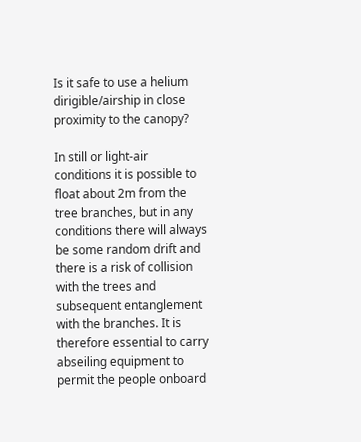Is it safe to use a helium dirigible/airship in close proximity to the canopy?

In still or light-air conditions it is possible to float about 2m from the tree branches, but in any conditions there will always be some random drift and there is a risk of collision with the trees and subsequent entanglement with the branches. It is therefore essential to carry abseiling equipment to permit the people onboard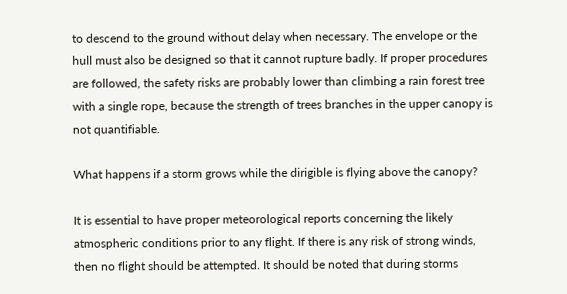to descend to the ground without delay when necessary. The envelope or the hull must also be designed so that it cannot rupture badly. If proper procedures are followed, the safety risks are probably lower than climbing a rain forest tree with a single rope, because the strength of trees branches in the upper canopy is not quantifiable.

What happens if a storm grows while the dirigible is flying above the canopy?

It is essential to have proper meteorological reports concerning the likely atmospheric conditions prior to any flight. If there is any risk of strong winds, then no flight should be attempted. It should be noted that during storms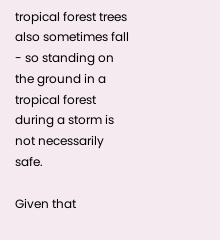tropical forest trees also sometimes fall - so standing on the ground in a tropical forest during a storm is not necessarily safe.

Given that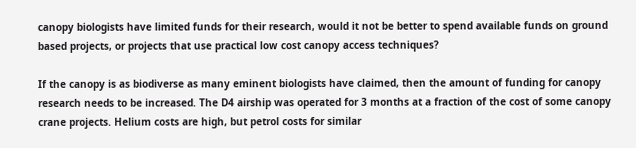canopy biologists have limited funds for their research, would it not be better to spend available funds on ground based projects, or projects that use practical low cost canopy access techniques?

If the canopy is as biodiverse as many eminent biologists have claimed, then the amount of funding for canopy research needs to be increased. The D4 airship was operated for 3 months at a fraction of the cost of some canopy crane projects. Helium costs are high, but petrol costs for similar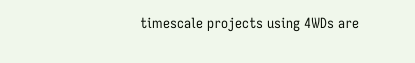timescale projects using 4WDs are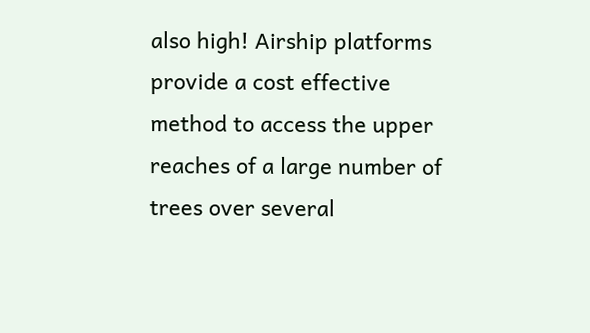also high! Airship platforms provide a cost effective method to access the upper reaches of a large number of trees over several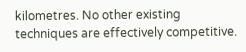kilometres. No other existing techniques are effectively competitive.